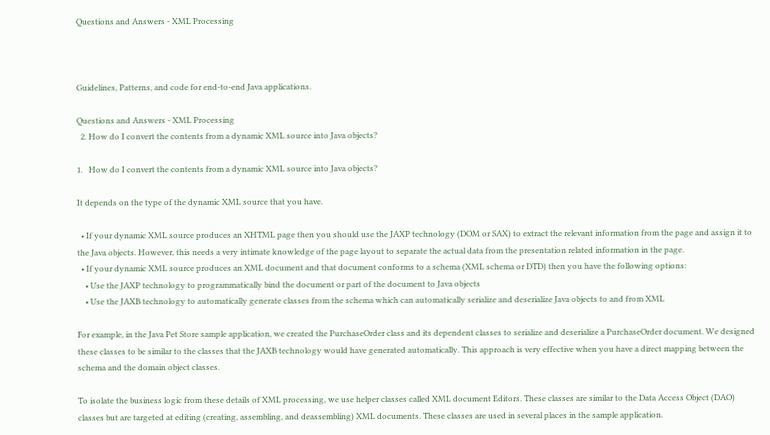Questions and Answers - XML Processing



Guidelines, Patterns, and code for end-to-end Java applications.

Questions and Answers - XML Processing
  2. How do I convert the contents from a dynamic XML source into Java objects?

1.   How do I convert the contents from a dynamic XML source into Java objects?

It depends on the type of the dynamic XML source that you have.

  • If your dynamic XML source produces an XHTML page then you should use the JAXP technology (DOM or SAX) to extract the relevant information from the page and assign it to the Java objects. However, this needs a very intimate knowledge of the page layout to separate the actual data from the presentation related information in the page.
  • If your dynamic XML source produces an XML document and that document conforms to a schema (XML schema or DTD) then you have the following options:
    • Use the JAXP technology to programmatically bind the document or part of the document to Java objects
    • Use the JAXB technology to automatically generate classes from the schema which can automatically serialize and deserialize Java objects to and from XML

For example, in the Java Pet Store sample application, we created the PurchaseOrder class and its dependent classes to serialize and deserialize a PurchaseOrder document. We designed these classes to be similar to the classes that the JAXB technology would have generated automatically. This approach is very effective when you have a direct mapping between the schema and the domain object classes.

To isolate the business logic from these details of XML processing, we use helper classes called XML document Editors. These classes are similar to the Data Access Object (DAO) classes but are targeted at editing (creating, assembling, and deassembling) XML documents. These classes are used in several places in the sample application.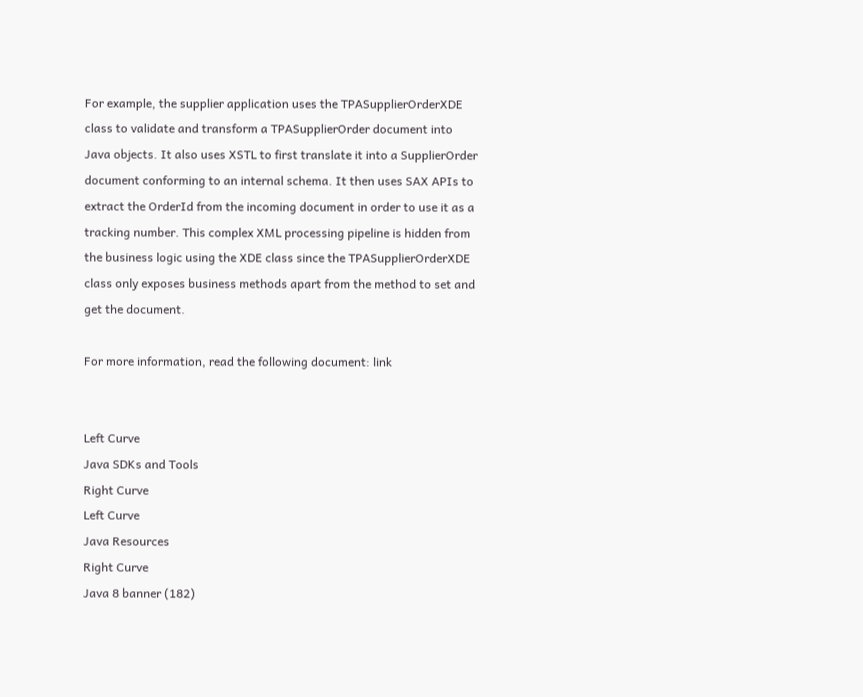For example, the supplier application uses the TPASupplierOrderXDE class to validate and transform a TPASupplierOrder document into Java objects. It also uses XSTL to first translate it into a SupplierOrder document conforming to an internal schema. It then uses SAX APIs to extract the OrderId from the incoming document in order to use it as a tracking number. This complex XML processing pipeline is hidden from the business logic using the XDE class since the TPASupplierOrderXDE class only exposes business methods apart from the method to set and get the document.

For more information, read the following document: link


Left Curve
Java SDKs and Tools
Right Curve
Left Curve
Java Resources
Right Curve
Java 8 banner (182)